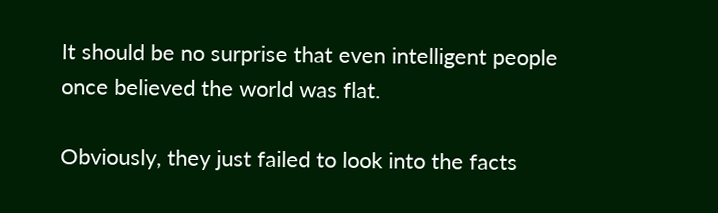It should be no surprise that even intelligent people once believed the world was flat.

Obviously, they just failed to look into the facts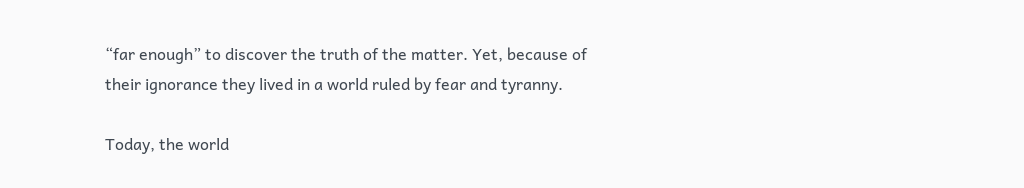“far enough” to discover the truth of the matter. Yet, because of their ignorance they lived in a world ruled by fear and tyranny.

Today, the world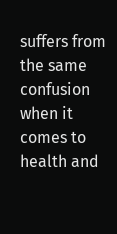suffers from the same confusion when it comes to health and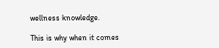wellness knowledge.

This is why when it comes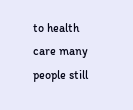to health care many people still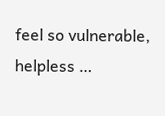feel so vulnerable, helpless …